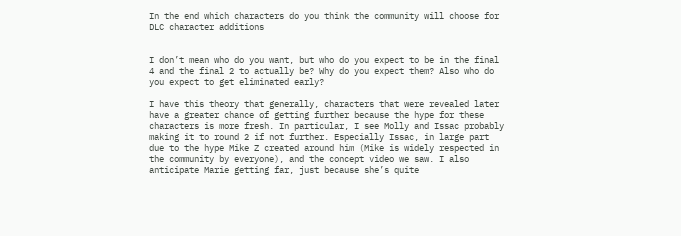In the end which characters do you think the community will choose for DLC character additions


I don’t mean who do you want, but who do you expect to be in the final 4 and the final 2 to actually be? Why do you expect them? Also who do you expect to get eliminated early?

I have this theory that generally, characters that were revealed later have a greater chance of getting further because the hype for these characters is more fresh. In particular, I see Molly and Issac probably making it to round 2 if not further. Especially Issac, in large part due to the hype Mike Z created around him (Mike is widely respected in the community by everyone), and the concept video we saw. I also anticipate Marie getting far, just because she’s quite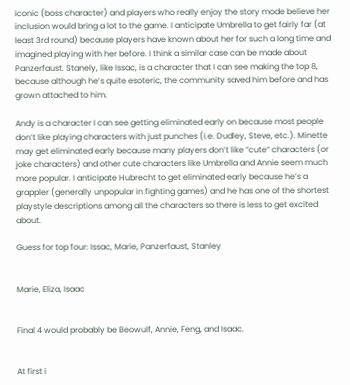iconic (boss character) and players who really enjoy the story mode believe her inclusion would bring a lot to the game. I anticipate Umbrella to get fairly far (at least 3rd round) because players have known about her for such a long time and imagined playing with her before. I think a similar case can be made about Panzerfaust. Stanely, like Issac, is a character that I can see making the top 8, because although he’s quite esoteric, the community saved him before and has grown attached to him.

Andy is a character I can see getting eliminated early on because most people don’t like playing characters with just punches (i.e. Dudley, Steve, etc.). Minette may get eliminated early because many players don’t like “cute” characters (or joke characters) and other cute characters like Umbrella and Annie seem much more popular. I anticipate Hubrecht to get eliminated early because he’s a grappler (generally unpopular in fighting games) and he has one of the shortest playstyle descriptions among all the characters so there is less to get excited about.

Guess for top four: Issac, Marie, Panzerfaust, Stanley


Marie, Eliza, Isaac


Final 4 would probably be Beowulf, Annie, Feng, and Isaac.


At first i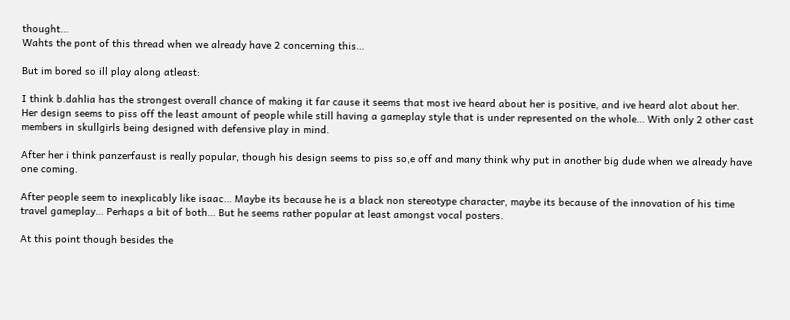thought…
Wahts the pont of this thread when we already have 2 concerning this…

But im bored so ill play along atleast:

I think b.dahlia has the strongest overall chance of making it far cause it seems that most ive heard about her is positive, and ive heard alot about her. Her design seems to piss off the least amount of people while still having a gameplay style that is under represented on the whole… With only 2 other cast members in skullgirls being designed with defensive play in mind.

After her i think panzerfaust is really popular, though his design seems to piss so,e off and many think why put in another big dude when we already have one coming.

After people seem to inexplicably like isaac… Maybe its because he is a black non stereotype character, maybe its because of the innovation of his time travel gameplay… Perhaps a bit of both… But he seems rather popular at least amongst vocal posters.

At this point though besides the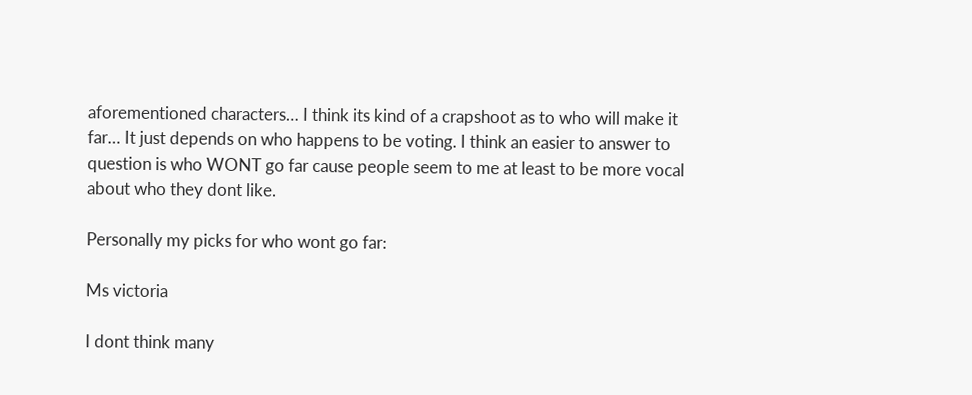aforementioned characters… I think its kind of a crapshoot as to who will make it far… It just depends on who happens to be voting. I think an easier to answer to question is who WONT go far cause people seem to me at least to be more vocal about who they dont like.

Personally my picks for who wont go far:

Ms victoria

I dont think many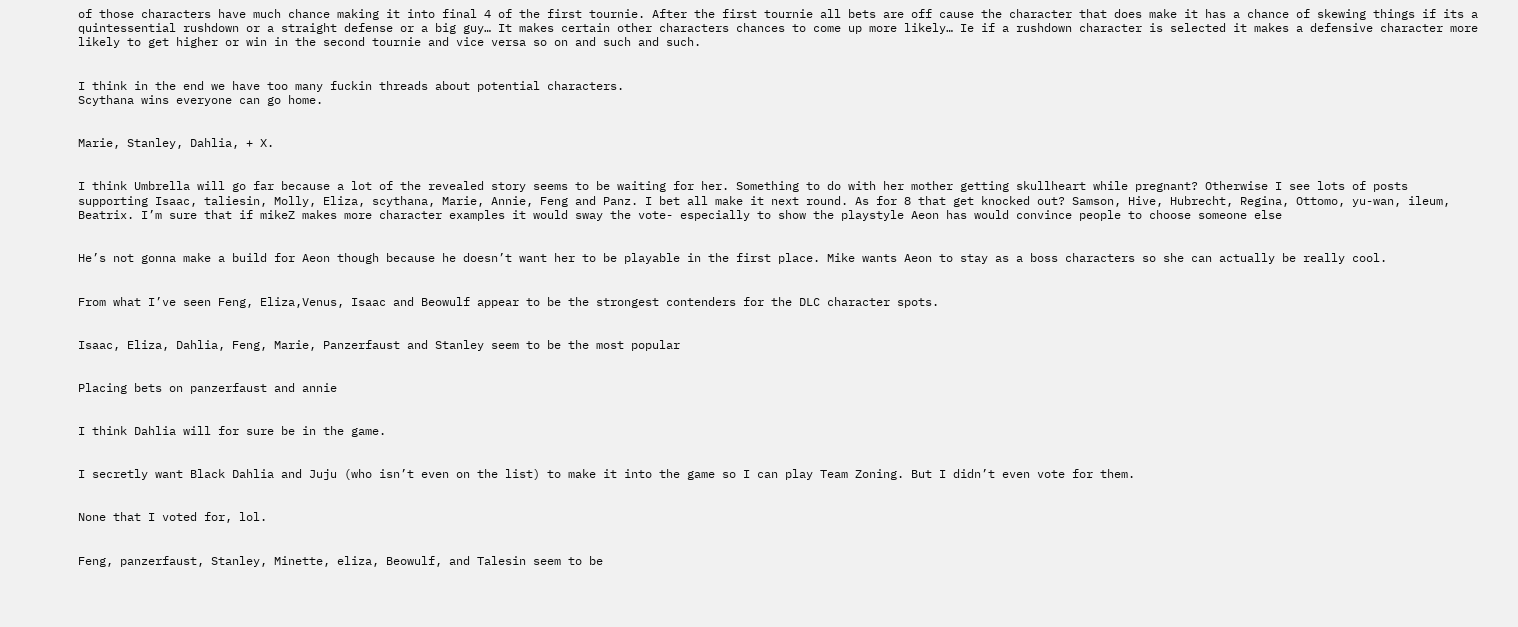of those characters have much chance making it into final 4 of the first tournie. After the first tournie all bets are off cause the character that does make it has a chance of skewing things if its a quintessential rushdown or a straight defense or a big guy… It makes certain other characters chances to come up more likely… Ie if a rushdown character is selected it makes a defensive character more likely to get higher or win in the second tournie and vice versa so on and such and such.


I think in the end we have too many fuckin threads about potential characters.
Scythana wins everyone can go home.


Marie, Stanley, Dahlia, + X.


I think Umbrella will go far because a lot of the revealed story seems to be waiting for her. Something to do with her mother getting skullheart while pregnant? Otherwise I see lots of posts supporting Isaac, taliesin, Molly, Eliza, scythana, Marie, Annie, Feng and Panz. I bet all make it next round. As for 8 that get knocked out? Samson, Hive, Hubrecht, Regina, Ottomo, yu-wan, ileum, Beatrix. I’m sure that if mikeZ makes more character examples it would sway the vote- especially to show the playstyle Aeon has would convince people to choose someone else


He’s not gonna make a build for Aeon though because he doesn’t want her to be playable in the first place. Mike wants Aeon to stay as a boss characters so she can actually be really cool.


From what I’ve seen Feng, Eliza,Venus, Isaac and Beowulf appear to be the strongest contenders for the DLC character spots.


Isaac, Eliza, Dahlia, Feng, Marie, Panzerfaust and Stanley seem to be the most popular


Placing bets on panzerfaust and annie


I think Dahlia will for sure be in the game.


I secretly want Black Dahlia and Juju (who isn’t even on the list) to make it into the game so I can play Team Zoning. But I didn’t even vote for them.


None that I voted for, lol.


Feng, panzerfaust, Stanley, Minette, eliza, Beowulf, and Talesin seem to be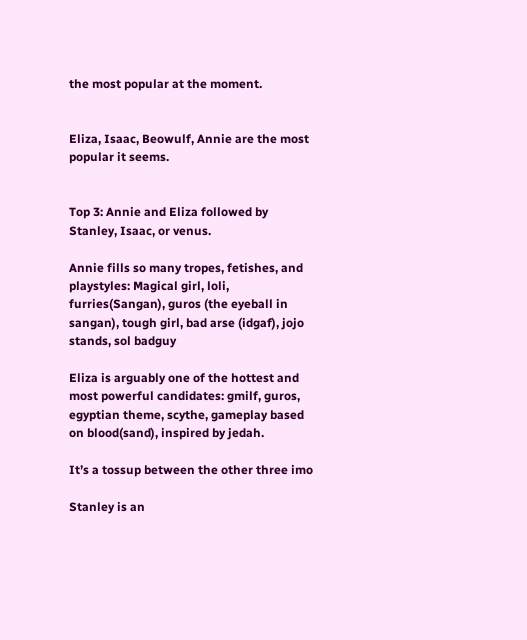the most popular at the moment.


Eliza, Isaac, Beowulf, Annie are the most popular it seems.


Top 3: Annie and Eliza followed by Stanley, Isaac, or venus.

Annie fills so many tropes, fetishes, and playstyles: Magical girl, loli, furries(Sangan), guros (the eyeball in sangan), tough girl, bad arse (idgaf), jojo stands, sol badguy

Eliza is arguably one of the hottest and most powerful candidates: gmilf, guros, egyptian theme, scythe, gameplay based on blood(sand), inspired by jedah.

It’s a tossup between the other three imo

Stanley is an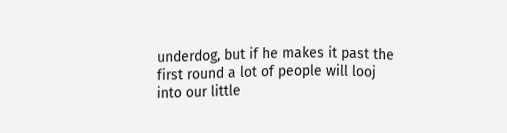underdog, but if he makes it past the first round a lot of people will looj into our little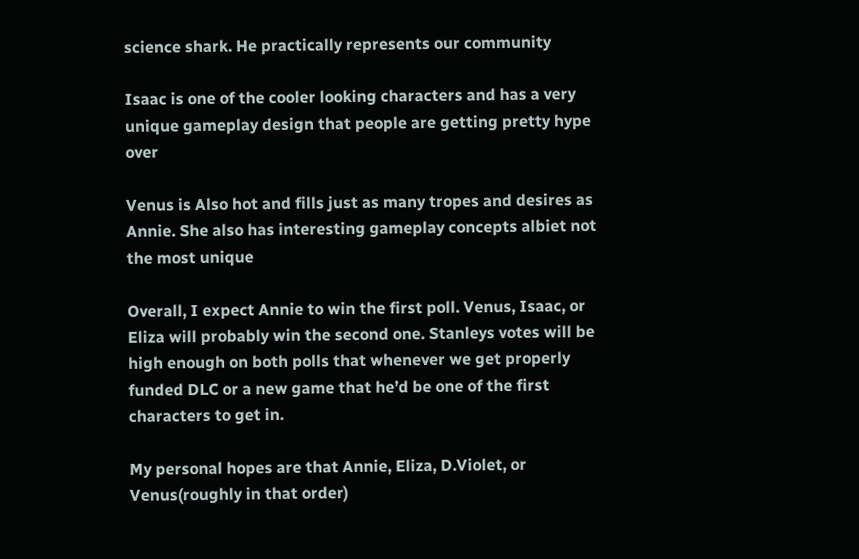science shark. He practically represents our community

Isaac is one of the cooler looking characters and has a very unique gameplay design that people are getting pretty hype over

Venus is Also hot and fills just as many tropes and desires as Annie. She also has interesting gameplay concepts albiet not the most unique

Overall, I expect Annie to win the first poll. Venus, Isaac, or Eliza will probably win the second one. Stanleys votes will be high enough on both polls that whenever we get properly funded DLC or a new game that he’d be one of the first characters to get in.

My personal hopes are that Annie, Eliza, D.Violet, or Venus(roughly in that order)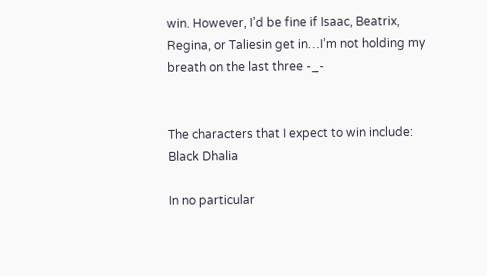win. However, I’d be fine if Isaac, Beatrix, Regina, or Taliesin get in…I’m not holding my breath on the last three -_-


The characters that I expect to win include:
Black Dhalia

In no particular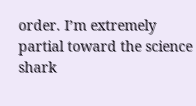order. I’m extremely partial toward the science shark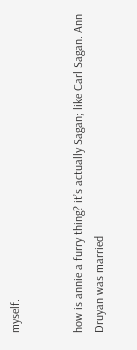myself.


how is annie a furry thing? it’s actually Sagan; like Carl Sagan. Ann Druyan was married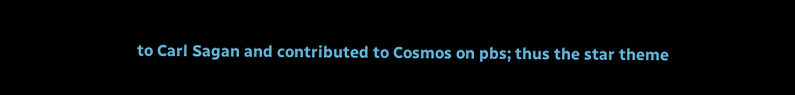to Carl Sagan and contributed to Cosmos on pbs; thus the star theme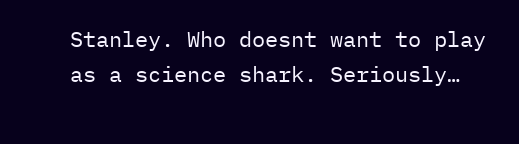Stanley. Who doesnt want to play as a science shark. Seriously…